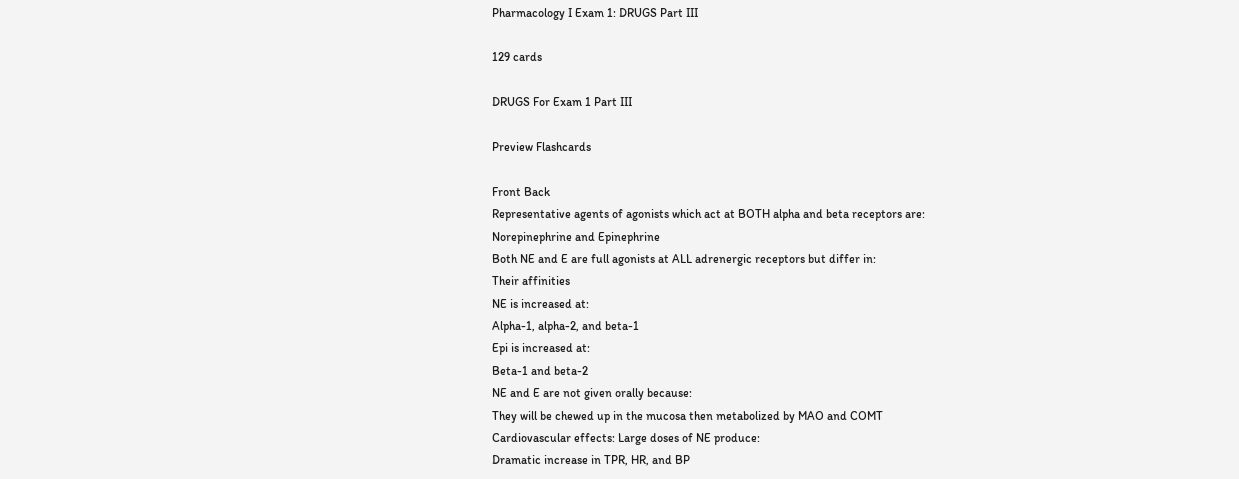Pharmacology I Exam 1: DRUGS Part III

129 cards

DRUGS For Exam 1 Part III

Preview Flashcards

Front Back
Representative agents of agonists which act at BOTH alpha and beta receptors are:
Norepinephrine and Epinephrine
Both NE and E are full agonists at ALL adrenergic receptors but differ in:
Their affinities
NE is increased at:
Alpha-1, alpha-2, and beta-1
Epi is increased at:
Beta-1 and beta-2
NE and E are not given orally because:
They will be chewed up in the mucosa then metabolized by MAO and COMT
Cardiovascular effects: Large doses of NE produce:
Dramatic increase in TPR, HR, and BP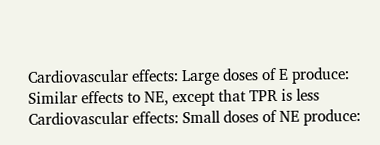Cardiovascular effects: Large doses of E produce:
Similar effects to NE, except that TPR is less
Cardiovascular effects: Small doses of NE produce: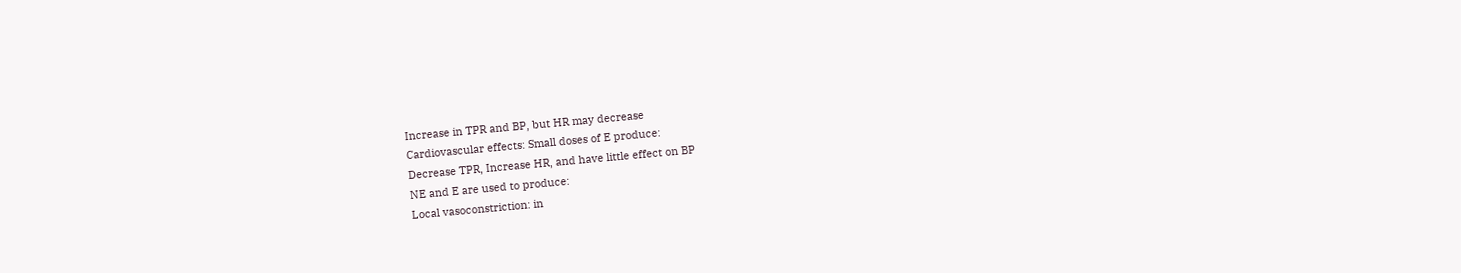Increase in TPR and BP, but HR may decrease
Cardiovascular effects: Small doses of E produce:
Decrease TPR, Increase HR, and have little effect on BP
NE and E are used to produce:
Local vasoconstriction: in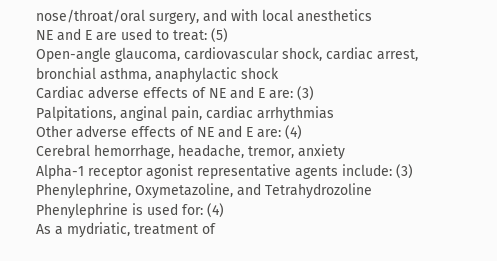nose/throat/oral surgery, and with local anesthetics
NE and E are used to treat: (5)
Open-angle glaucoma, cardiovascular shock, cardiac arrest, bronchial asthma, anaphylactic shock
Cardiac adverse effects of NE and E are: (3)
Palpitations, anginal pain, cardiac arrhythmias
Other adverse effects of NE and E are: (4)
Cerebral hemorrhage, headache, tremor, anxiety
Alpha-1 receptor agonist representative agents include: (3)
Phenylephrine, Oxymetazoline, and Tetrahydrozoline
Phenylephrine is used for: (4)
As a mydriatic, treatment of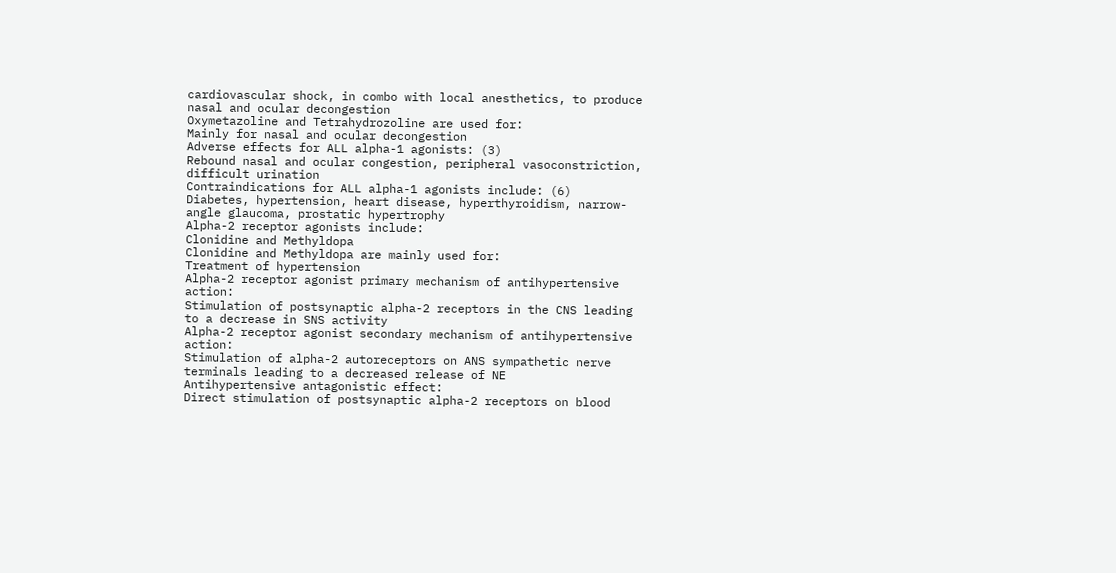cardiovascular shock, in combo with local anesthetics, to produce nasal and ocular decongestion
Oxymetazoline and Tetrahydrozoline are used for:
Mainly for nasal and ocular decongestion
Adverse effects for ALL alpha-1 agonists: (3)
Rebound nasal and ocular congestion, peripheral vasoconstriction, difficult urination
Contraindications for ALL alpha-1 agonists include: (6)
Diabetes, hypertension, heart disease, hyperthyroidism, narrow-angle glaucoma, prostatic hypertrophy
Alpha-2 receptor agonists include:
Clonidine and Methyldopa
Clonidine and Methyldopa are mainly used for:
Treatment of hypertension
Alpha-2 receptor agonist primary mechanism of antihypertensive action:
Stimulation of postsynaptic alpha-2 receptors in the CNS leading to a decrease in SNS activity
Alpha-2 receptor agonist secondary mechanism of antihypertensive action:
Stimulation of alpha-2 autoreceptors on ANS sympathetic nerve terminals leading to a decreased release of NE
Antihypertensive antagonistic effect:
Direct stimulation of postsynaptic alpha-2 receptors on blood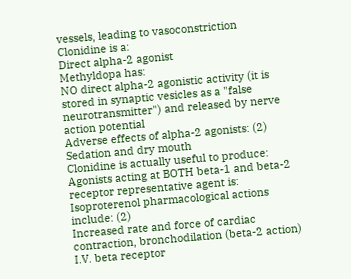vessels, leading to vasoconstriction
Clonidine is a:
Direct alpha-2 agonist
Methyldopa has:
NO direct alpha-2 agonistic activity (it is stored in synaptic vesicles as a "false neurotransmitter") and released by nerve action potential
Adverse effects of alpha-2 agonists: (2)
Sedation and dry mouth
Clonidine is actually useful to produce:
Agonists acting at BOTH beta-1 and beta-2 receptor representative agent is:
Isoproterenol pharmacological actions include: (2)
Increased rate and force of cardiac contraction, bronchodilation (beta-2 action)
I.V. beta receptor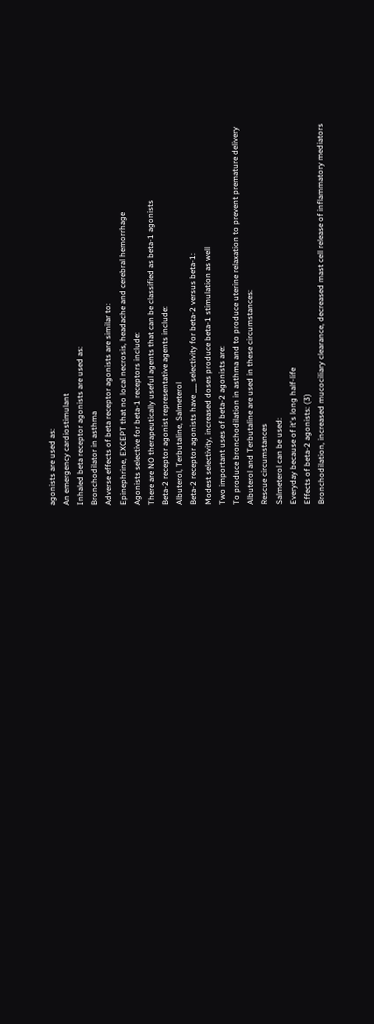agonists are used as:
An emergency cardiostimulant
Inhaled beta receptor agonists are used as:
Bronchodilator in asthma
Adverse effects of beta receptor agonists are similar to:
Epinephrine, EXCEPT that no local necrosis, headache and cerebral hemorrhage
Agonists selective for beta-1 receptors include:
There are NO therapeutically useful agents that can be classified as beta-1 agonists
Beta-2 receptor agonist representative agents include:
Albuterol, Terbutaline, Salmeterol
Beta-2 receptor agonists have ___ selectivity for beta-2 versus beta-1:
Modest selectivity, increased doses produce beta-1 stimulation as well
Two important uses of beta-2 agonists are:
To produce bronchodilation in asthma and to produce uterine relaxation to prevent premature delivery
Albuterol and Terbutaline are used in these circumstances:
Rescue circumstances
Salmeterol can be used:
Everyday because of it's long half-life
Effects of beta-2 agonists: (3)
Bronchodilation, increased mucociliary clearance, decreased mast cell release of inflammatory mediators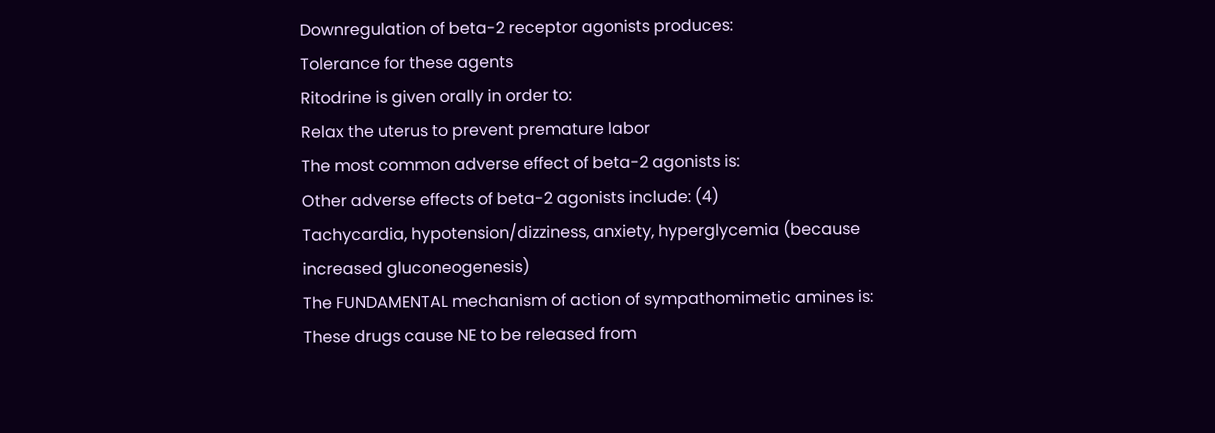Downregulation of beta-2 receptor agonists produces:
Tolerance for these agents
Ritodrine is given orally in order to:
Relax the uterus to prevent premature labor
The most common adverse effect of beta-2 agonists is:
Other adverse effects of beta-2 agonists include: (4)
Tachycardia, hypotension/dizziness, anxiety, hyperglycemia (because increased gluconeogenesis)
The FUNDAMENTAL mechanism of action of sympathomimetic amines is:
These drugs cause NE to be released from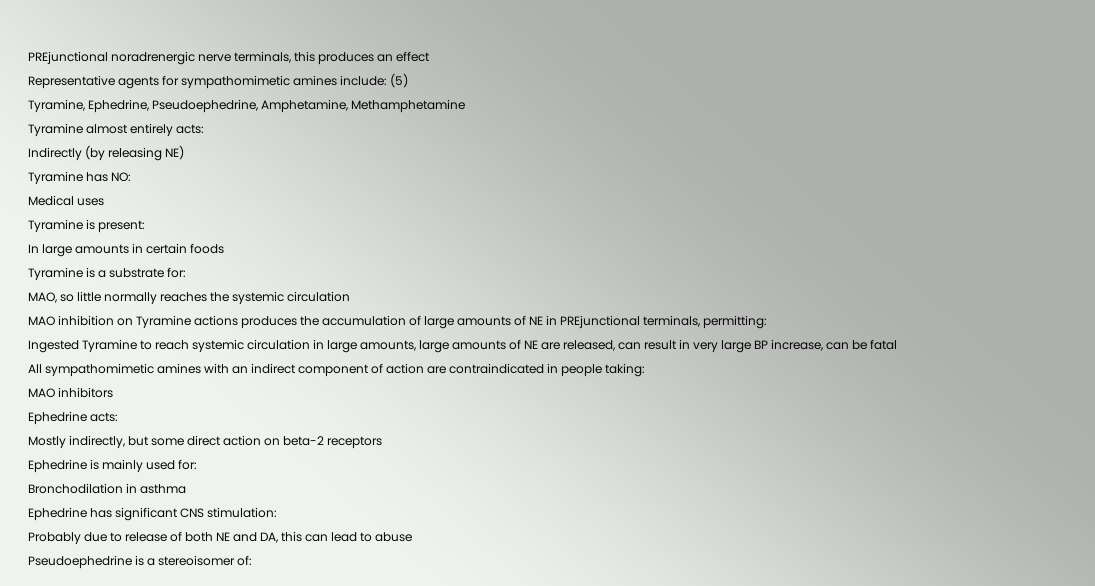PREjunctional noradrenergic nerve terminals, this produces an effect
Representative agents for sympathomimetic amines include: (5)
Tyramine, Ephedrine, Pseudoephedrine, Amphetamine, Methamphetamine
Tyramine almost entirely acts:
Indirectly (by releasing NE)
Tyramine has NO:
Medical uses
Tyramine is present:
In large amounts in certain foods
Tyramine is a substrate for:
MAO, so little normally reaches the systemic circulation
MAO inhibition on Tyramine actions produces the accumulation of large amounts of NE in PREjunctional terminals, permitting:
Ingested Tyramine to reach systemic circulation in large amounts, large amounts of NE are released, can result in very large BP increase, can be fatal
All sympathomimetic amines with an indirect component of action are contraindicated in people taking:
MAO inhibitors
Ephedrine acts:
Mostly indirectly, but some direct action on beta-2 receptors
Ephedrine is mainly used for:
Bronchodilation in asthma
Ephedrine has significant CNS stimulation:
Probably due to release of both NE and DA, this can lead to abuse
Pseudoephedrine is a stereoisomer of: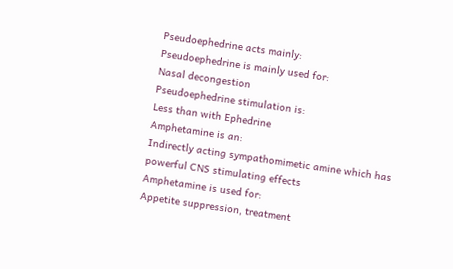Pseudoephedrine acts mainly:
Pseudoephedrine is mainly used for:
Nasal decongestion
Pseudoephedrine stimulation is:
Less than with Ephedrine
Amphetamine is an:
Indirectly acting sympathomimetic amine which has powerful CNS stimulating effects
Amphetamine is used for:
Appetite suppression, treatment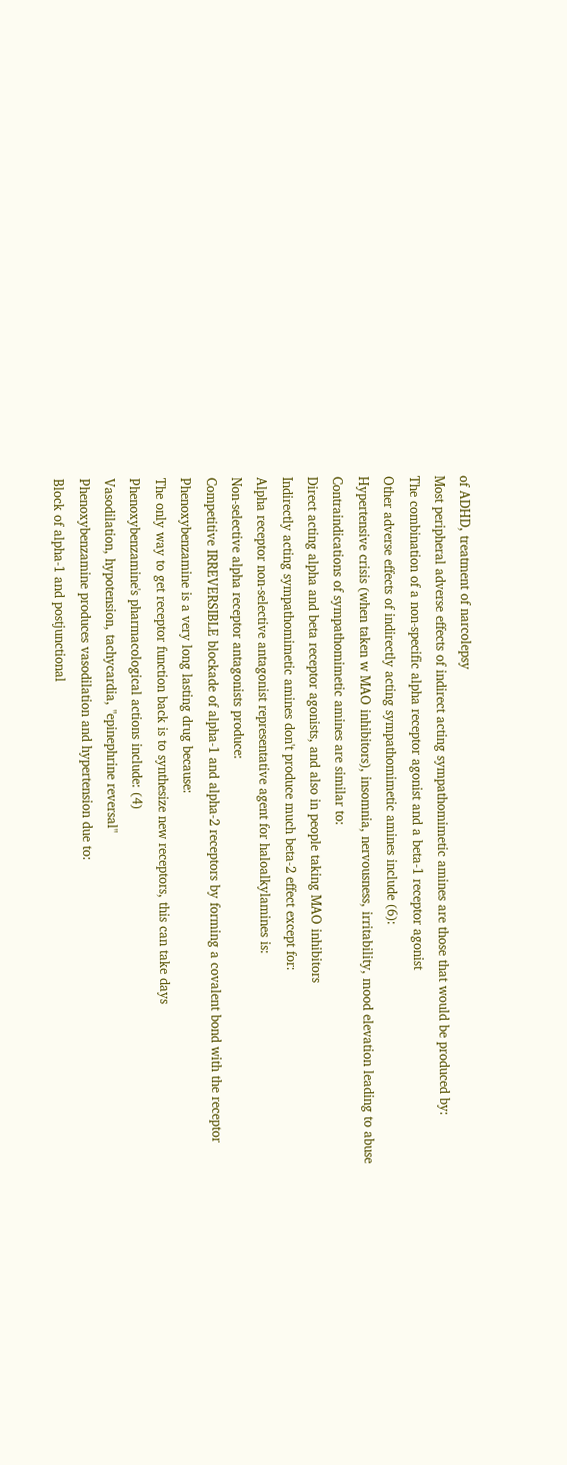of ADHD, treatment of narcolepsy
Most peripheral adverse effects of indirect acting sympathomimetic amines are those that would be produced by:
The combination of a non-specific alpha receptor agonist and a beta-1 receptor agonist
Other adverse effects of indirectly acting sympathomimetic amines include (6):
Hypertensive crisis (when taken w MAO inhibitors), insomnia, nervousness, irritability, mood elevation leading to abuse
Contraindications of sympathomimetic amines are similar to:
Direct acting alpha and beta receptor agonists, and also in people taking MAO inhibitors
Indirectly acting sympathomimetic amines don't produce much beta-2 effect except for:
Alpha receptor non-selective antagonist representative agent for haloalkylamines is:
Non-selective alpha receptor antagonists produce:
Competitive IRREVERSIBLE blockade of alpha-1 and alpha-2 receptors by forming a covalent bond with the receptor
Phenoxybenzamine is a very long lasting drug because:
The only way to get receptor function back is to synthesize new receptors, this can take days
Phenoxybenzamine's pharmacological actions include: (4)
Vasodilation, hypotension, tachycardia, "epinephrine reversal"
Phenoxybenzamine produces vasodilation and hypertension due to:
Block of alpha-1 and postjunctional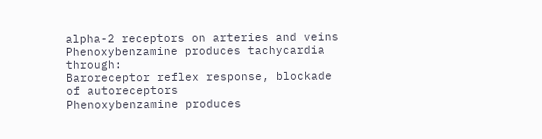alpha-2 receptors on arteries and veins
Phenoxybenzamine produces tachycardia through:
Baroreceptor reflex response, blockade of autoreceptors
Phenoxybenzamine produces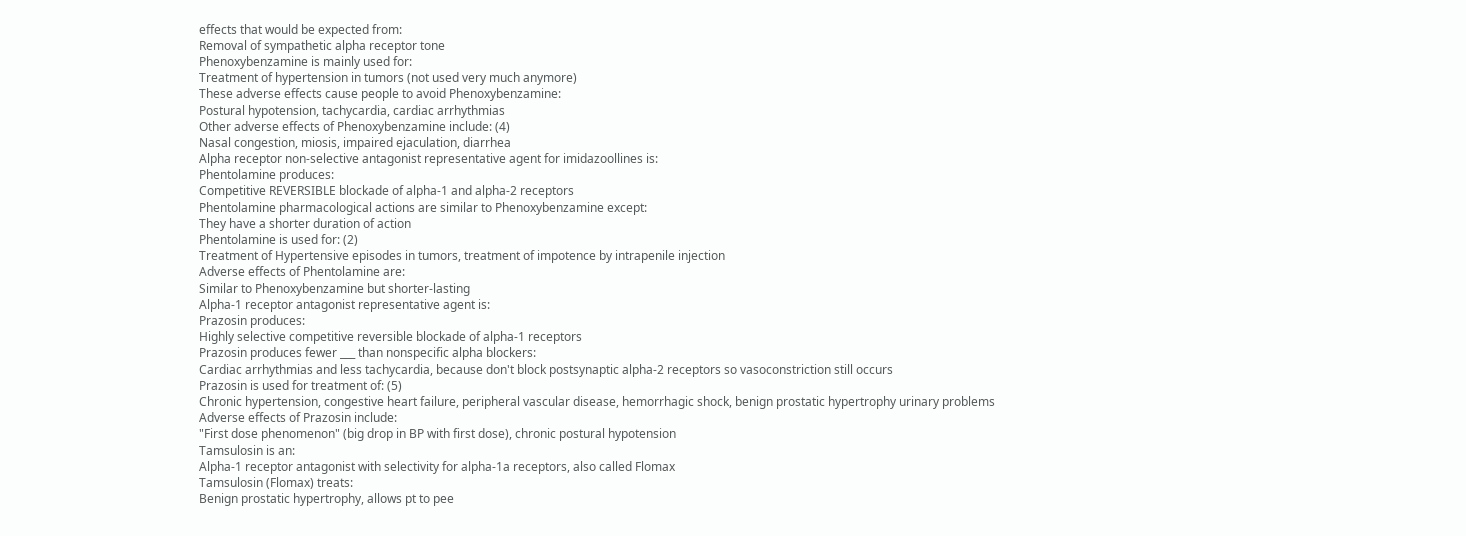effects that would be expected from:
Removal of sympathetic alpha receptor tone
Phenoxybenzamine is mainly used for:
Treatment of hypertension in tumors (not used very much anymore)
These adverse effects cause people to avoid Phenoxybenzamine:
Postural hypotension, tachycardia, cardiac arrhythmias
Other adverse effects of Phenoxybenzamine include: (4)
Nasal congestion, miosis, impaired ejaculation, diarrhea
Alpha receptor non-selective antagonist representative agent for imidazoollines is:
Phentolamine produces:
Competitive REVERSIBLE blockade of alpha-1 and alpha-2 receptors
Phentolamine pharmacological actions are similar to Phenoxybenzamine except:
They have a shorter duration of action
Phentolamine is used for: (2)
Treatment of Hypertensive episodes in tumors, treatment of impotence by intrapenile injection
Adverse effects of Phentolamine are:
Similar to Phenoxybenzamine but shorter-lasting
Alpha-1 receptor antagonist representative agent is:
Prazosin produces:
Highly selective competitive reversible blockade of alpha-1 receptors
Prazosin produces fewer ___ than nonspecific alpha blockers:
Cardiac arrhythmias and less tachycardia, because don't block postsynaptic alpha-2 receptors so vasoconstriction still occurs
Prazosin is used for treatment of: (5)
Chronic hypertension, congestive heart failure, peripheral vascular disease, hemorrhagic shock, benign prostatic hypertrophy urinary problems
Adverse effects of Prazosin include:
"First dose phenomenon" (big drop in BP with first dose), chronic postural hypotension
Tamsulosin is an:
Alpha-1 receptor antagonist with selectivity for alpha-1a receptors, also called Flomax
Tamsulosin (Flomax) treats:
Benign prostatic hypertrophy, allows pt to pee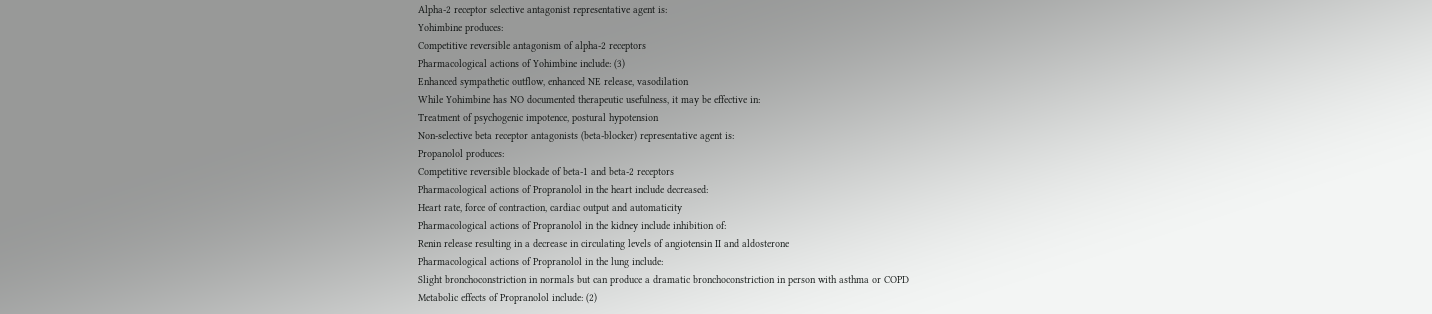Alpha-2 receptor selective antagonist representative agent is:
Yohimbine produces:
Competitive reversible antagonism of alpha-2 receptors
Pharmacological actions of Yohimbine include: (3)
Enhanced sympathetic outflow, enhanced NE release, vasodilation
While Yohimbine has NO documented therapeutic usefulness, it may be effective in:
Treatment of psychogenic impotence, postural hypotension
Non-selective beta receptor antagonists (beta-blocker) representative agent is:
Propanolol produces:
Competitive reversible blockade of beta-1 and beta-2 receptors
Pharmacological actions of Propranolol in the heart include decreased:
Heart rate, force of contraction, cardiac output and automaticity
Pharmacological actions of Propranolol in the kidney include inhibition of:
Renin release resulting in a decrease in circulating levels of angiotensin II and aldosterone
Pharmacological actions of Propranolol in the lung include:
Slight bronchoconstriction in normals but can produce a dramatic bronchoconstriction in person with asthma or COPD
Metabolic effects of Propranolol include: (2)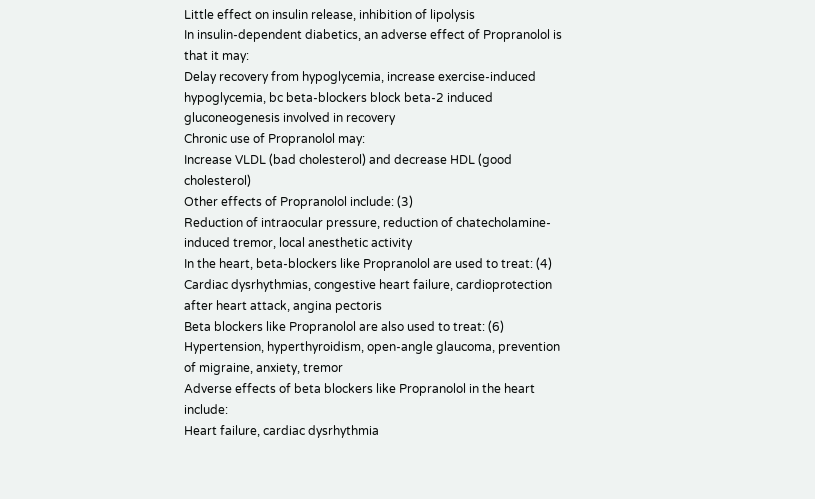Little effect on insulin release, inhibition of lipolysis
In insulin-dependent diabetics, an adverse effect of Propranolol is that it may:
Delay recovery from hypoglycemia, increase exercise-induced hypoglycemia, bc beta-blockers block beta-2 induced gluconeogenesis involved in recovery
Chronic use of Propranolol may:
Increase VLDL (bad cholesterol) and decrease HDL (good cholesterol)
Other effects of Propranolol include: (3)
Reduction of intraocular pressure, reduction of chatecholamine-induced tremor, local anesthetic activity
In the heart, beta-blockers like Propranolol are used to treat: (4)
Cardiac dysrhythmias, congestive heart failure, cardioprotection after heart attack, angina pectoris
Beta blockers like Propranolol are also used to treat: (6)
Hypertension, hyperthyroidism, open-angle glaucoma, prevention of migraine, anxiety, tremor
Adverse effects of beta blockers like Propranolol in the heart include:
Heart failure, cardiac dysrhythmia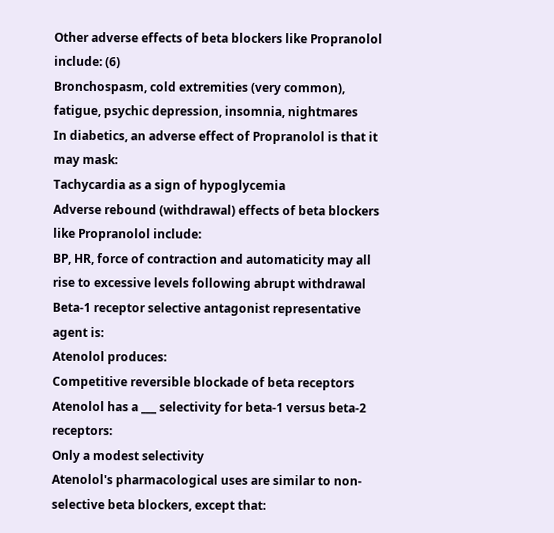Other adverse effects of beta blockers like Propranolol include: (6)
Bronchospasm, cold extremities (very common), fatigue, psychic depression, insomnia, nightmares
In diabetics, an adverse effect of Propranolol is that it may mask:
Tachycardia as a sign of hypoglycemia
Adverse rebound (withdrawal) effects of beta blockers like Propranolol include:
BP, HR, force of contraction and automaticity may all rise to excessive levels following abrupt withdrawal
Beta-1 receptor selective antagonist representative agent is:
Atenolol produces:
Competitive reversible blockade of beta receptors
Atenolol has a ___ selectivity for beta-1 versus beta-2 receptors:
Only a modest selectivity
Atenolol's pharmacological uses are similar to non-selective beta blockers, except that: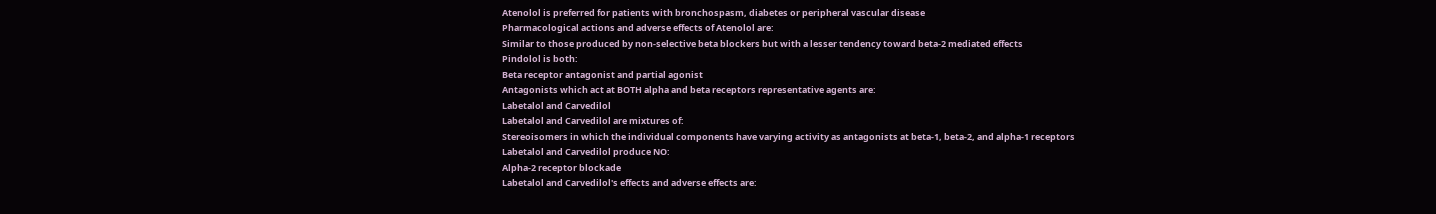Atenolol is preferred for patients with bronchospasm, diabetes or peripheral vascular disease
Pharmacological actions and adverse effects of Atenolol are:
Similar to those produced by non-selective beta blockers but with a lesser tendency toward beta-2 mediated effects
Pindolol is both:
Beta receptor antagonist and partial agonist
Antagonists which act at BOTH alpha and beta receptors representative agents are:
Labetalol and Carvedilol
Labetalol and Carvedilol are mixtures of:
Stereoisomers in which the individual components have varying activity as antagonists at beta-1, beta-2, and alpha-1 receptors
Labetalol and Carvedilol produce NO:
Alpha-2 receptor blockade
Labetalol and Carvedilol's effects and adverse effects are: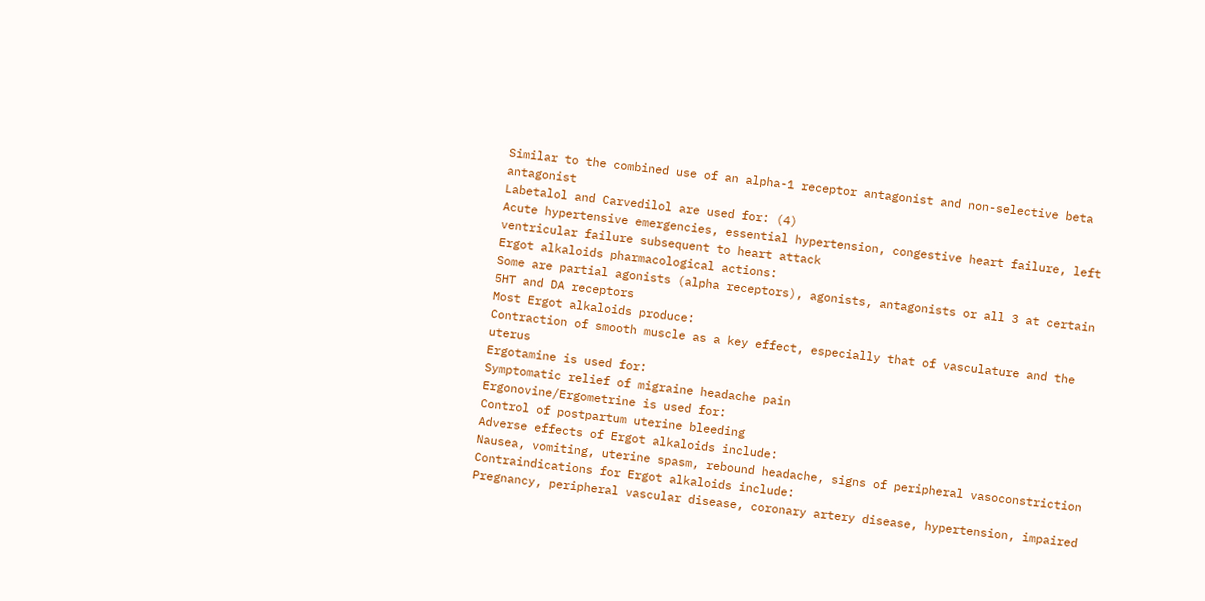Similar to the combined use of an alpha-1 receptor antagonist and non-selective beta antagonist
Labetalol and Carvedilol are used for: (4)
Acute hypertensive emergencies, essential hypertension, congestive heart failure, left ventricular failure subsequent to heart attack
Ergot alkaloids pharmacological actions:
Some are partial agonists (alpha receptors), agonists, antagonists or all 3 at certain 5HT and DA receptors
Most Ergot alkaloids produce:
Contraction of smooth muscle as a key effect, especially that of vasculature and the uterus
Ergotamine is used for:
Symptomatic relief of migraine headache pain
Ergonovine/Ergometrine is used for:
Control of postpartum uterine bleeding
Adverse effects of Ergot alkaloids include:
Nausea, vomiting, uterine spasm, rebound headache, signs of peripheral vasoconstriction
Contraindications for Ergot alkaloids include:
Pregnancy, peripheral vascular disease, coronary artery disease, hypertension, impaired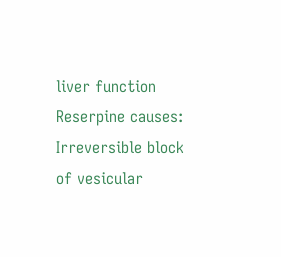liver function
Reserpine causes:
Irreversible block of vesicular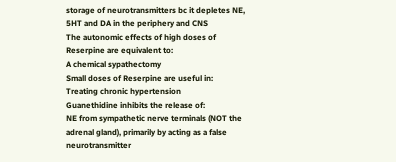storage of neurotransmitters bc it depletes NE, 5HT and DA in the periphery and CNS
The autonomic effects of high doses of Reserpine are equivalent to:
A chemical sypathectomy
Small doses of Reserpine are useful in:
Treating chronic hypertension
Guanethidine inhibits the release of:
NE from sympathetic nerve terminals (NOT the adrenal gland), primarily by acting as a false neurotransmitter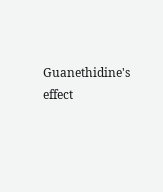Guanethidine's effect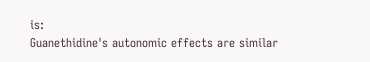is:
Guanethidine's autonomic effects are similar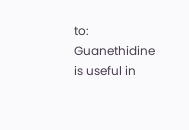to:
Guanethidine is useful in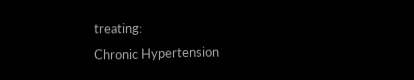treating:
Chronic Hypertension